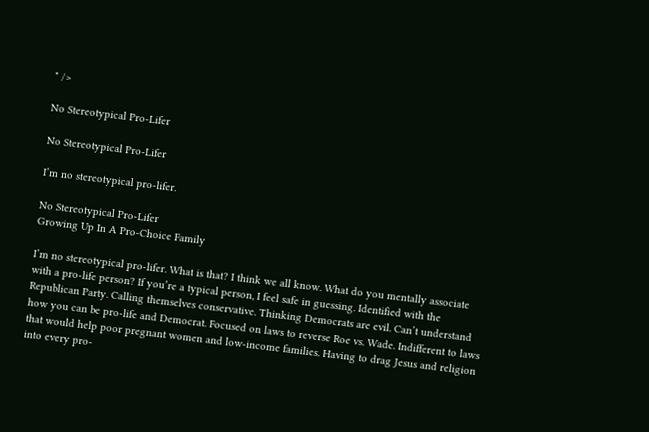" />

No Stereotypical Pro-Lifer

No Stereotypical Pro-Lifer

I’m no stereotypical pro-lifer.

No Stereotypical Pro-Lifer
Growing Up In A Pro-Choice Family

I’m no stereotypical pro-lifer. What is that? I think we all know. What do you mentally associate with a pro-life person? If you’re a typical person, I feel safe in guessing. Identified with the Republican Party. Calling themselves conservative. Thinking Democrats are evil. Can’t understand how you can be pro-life and Democrat. Focused on laws to reverse Roe vs. Wade. Indifferent to laws that would help poor pregnant women and low-income families. Having to drag Jesus and religion into every pro-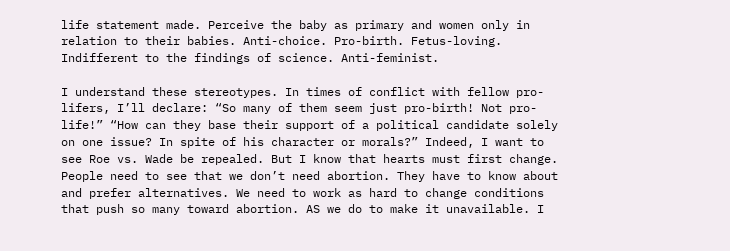life statement made. Perceive the baby as primary and women only in relation to their babies. Anti-choice. Pro-birth. Fetus-loving. Indifferent to the findings of science. Anti-feminist.

I understand these stereotypes. In times of conflict with fellow pro-lifers, I’ll declare: “So many of them seem just pro-birth! Not pro-life!” “How can they base their support of a political candidate solely on one issue? In spite of his character or morals?” Indeed, I want to see Roe vs. Wade be repealed. But I know that hearts must first change. People need to see that we don’t need abortion. They have to know about and prefer alternatives. We need to work as hard to change conditions that push so many toward abortion. AS we do to make it unavailable. I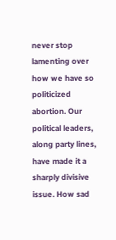never stop lamenting over how we have so politicized abortion. Our political leaders, along party lines, have made it a sharply divisive issue. How sad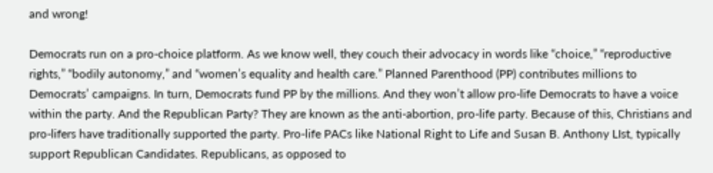and wrong!

Democrats run on a pro-choice platform. As we know well, they couch their advocacy in words like “choice,” “reproductive rights,” “bodily autonomy,” and “women’s equality and health care.” Planned Parenthood (PP) contributes millions to Democrats’ campaigns. In turn, Democrats fund PP by the millions. And they won’t allow pro-life Democrats to have a voice within the party. And the Republican Party? They are known as the anti-abortion, pro-life party. Because of this, Christians and pro-lifers have traditionally supported the party. Pro-life PACs like National Right to Life and Susan B. Anthony LIst, typically support Republican Candidates. Republicans, as opposed to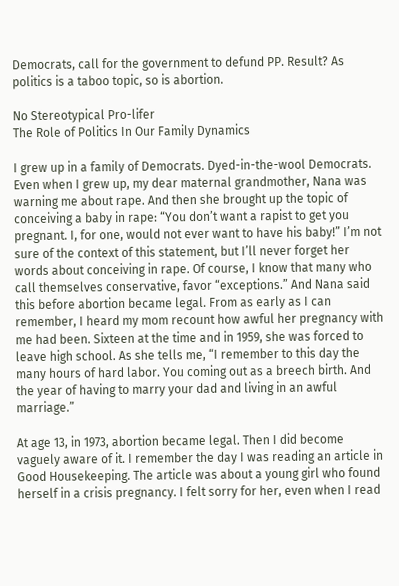Democrats, call for the government to defund PP. Result? As politics is a taboo topic, so is abortion.

No Stereotypical Pro-lifer
The Role of Politics In Our Family Dynamics

I grew up in a family of Democrats. Dyed-in-the-wool Democrats. Even when I grew up, my dear maternal grandmother, Nana was warning me about rape. And then she brought up the topic of conceiving a baby in rape: “You don’t want a rapist to get you pregnant. I, for one, would not ever want to have his baby!” I’m not sure of the context of this statement, but I’ll never forget her words about conceiving in rape. Of course, I know that many who call themselves conservative, favor “exceptions.” And Nana said this before abortion became legal. From as early as I can remember, I heard my mom recount how awful her pregnancy with me had been. Sixteen at the time and in 1959, she was forced to leave high school. As she tells me, “I remember to this day the many hours of hard labor. You coming out as a breech birth. And the year of having to marry your dad and living in an awful marriage.”

At age 13, in 1973, abortion became legal. Then I did become vaguely aware of it. I remember the day I was reading an article in Good Housekeeping. The article was about a young girl who found herself in a crisis pregnancy. I felt sorry for her, even when I read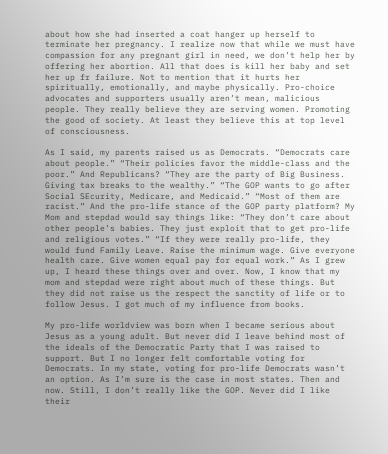about how she had inserted a coat hanger up herself to terminate her pregnancy. I realize now that while we must have compassion for any pregnant girl in need, we don’t help her by offering her abortion. All that does is kill her baby and set her up fr failure. Not to mention that it hurts her spiritually, emotionally, and maybe physically. Pro-choice advocates and supporters usually aren’t mean, malicious people. They really believe they are serving women. Promoting the good of society. At least they believe this at top level of consciousness.

As I said, my parents raised us as Democrats. “Democrats care about people.” “Their policies favor the middle-class and the poor.” And Republicans? “They are the party of Big Business. Giving tax breaks to the wealthy.” “The GOP wants to go after Social SEcurity, Medicare, and Medicaid.” “Most of them are racist.” And the pro-life stance of the GOP party platform? My Mom and stepdad would say things like: “They don’t care about other people’s babies. They just exploit that to get pro-life and religious votes.” “If they were really pro-life, they would fund Family Leave. Raise the minimum wage. Give everyone health care. Give women equal pay for equal work.” As I grew up, I heard these things over and over. Now, I know that my mom and stepdad were right about much of these things. But they did not raise us the respect the sanctity of life or to follow Jesus. I got much of my influence from books.

My pro-life worldview was born when I became serious about Jesus as a young adult. But never did I leave behind most of the ideals of the Democratic Party that I was raised to support. But I no longer felt comfortable voting for Democrats. In my state, voting for pro-life Democrats wasn’t an option. As I’m sure is the case in most states. Then and now. Still, I don’t really like the GOP. Never did I like their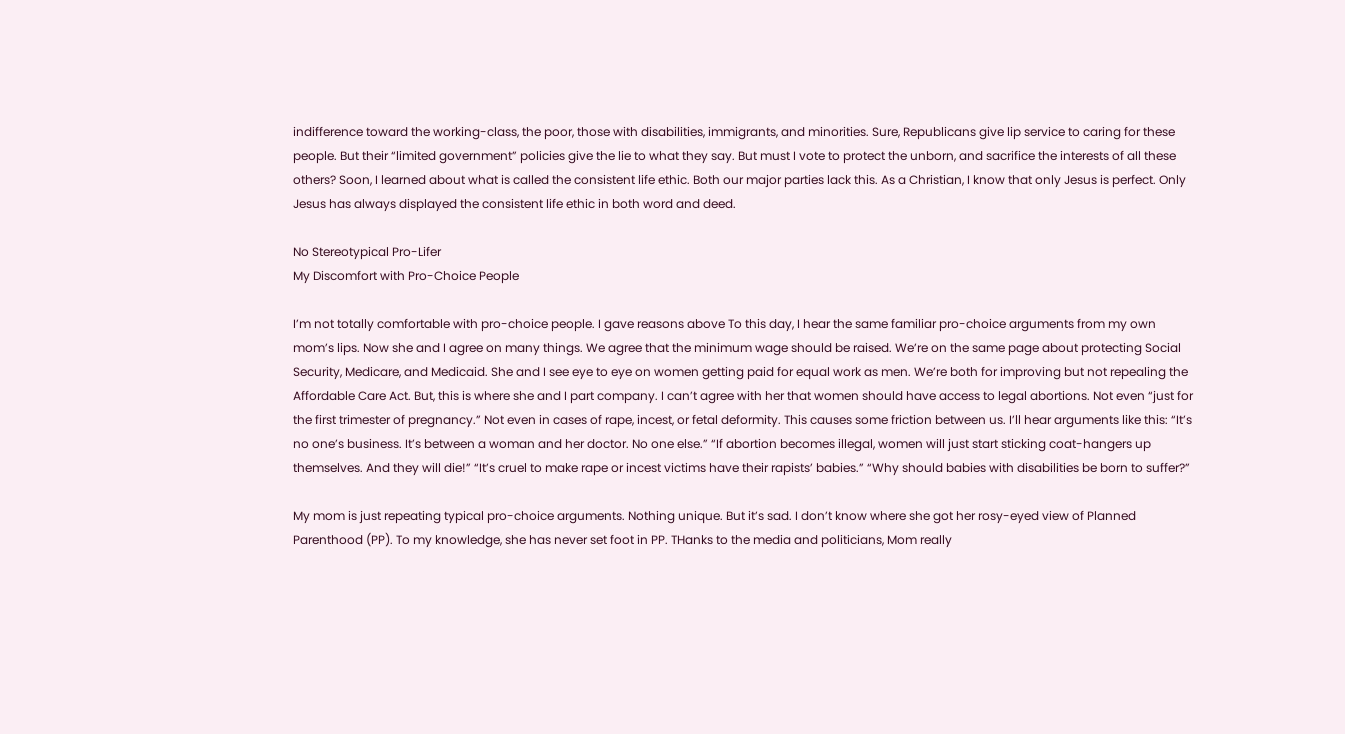indifference toward the working-class, the poor, those with disabilities, immigrants, and minorities. Sure, Republicans give lip service to caring for these people. But their “limited government” policies give the lie to what they say. But must I vote to protect the unborn, and sacrifice the interests of all these others? Soon, I learned about what is called the consistent life ethic. Both our major parties lack this. As a Christian, I know that only Jesus is perfect. Only Jesus has always displayed the consistent life ethic in both word and deed.

No Stereotypical Pro-Lifer
My Discomfort with Pro-Choice People

I’m not totally comfortable with pro-choice people. I gave reasons above To this day, I hear the same familiar pro-choice arguments from my own mom’s lips. Now she and I agree on many things. We agree that the minimum wage should be raised. We’re on the same page about protecting Social Security, Medicare, and Medicaid. She and I see eye to eye on women getting paid for equal work as men. We’re both for improving but not repealing the Affordable Care Act. But, this is where she and I part company. I can’t agree with her that women should have access to legal abortions. Not even “just for the first trimester of pregnancy.” Not even in cases of rape, incest, or fetal deformity. This causes some friction between us. I’ll hear arguments like this: “It’s no one’s business. It’s between a woman and her doctor. No one else.” “If abortion becomes illegal, women will just start sticking coat-hangers up themselves. And they will die!” “It’s cruel to make rape or incest victims have their rapists’ babies.” “Why should babies with disabilities be born to suffer?”

My mom is just repeating typical pro-choice arguments. Nothing unique. But it’s sad. I don’t know where she got her rosy-eyed view of Planned Parenthood (PP). To my knowledge, she has never set foot in PP. THanks to the media and politicians, Mom really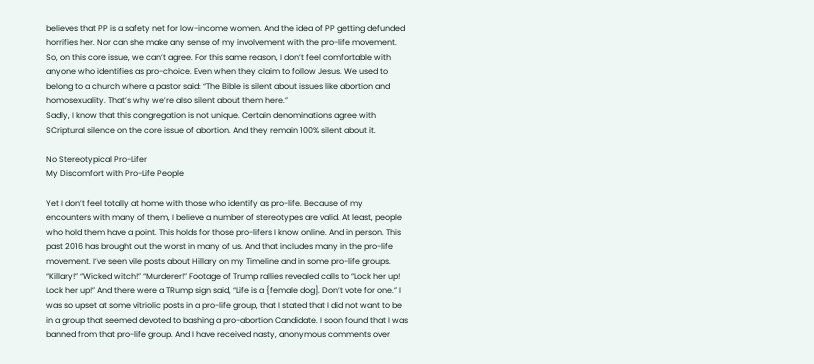believes that PP is a safety net for low-income women. And the idea of PP getting defunded horrifies her. Nor can she make any sense of my involvement with the pro-life movement. So, on this core issue, we can’t agree. For this same reason, I don’t feel comfortable with anyone who identifies as pro-choice. Even when they claim to follow Jesus. We used to belong to a church where a pastor said: “The Bible is silent about issues like abortion and homosexuality. That’s why we’re also silent about them here.”
Sadly, I know that this congregation is not unique. Certain denominations agree with SCriptural silence on the core issue of abortion. And they remain 100% silent about it.

No Stereotypical Pro-Lifer
My Discomfort with Pro-Life People

Yet I don’t feel totally at home with those who identify as pro-life. Because of my encounters with many of them, I believe a number of stereotypes are valid. At least, people who hold them have a point. This holds for those pro-lifers I know online. And in person. This past 2016 has brought out the worst in many of us. And that includes many in the pro-life movement. I’ve seen vile posts about Hillary on my Timeline and in some pro-life groups. “Killary!” “Wicked witch!” “Murderer!” Footage of Trump rallies revealed calls to “Lock her up! Lock her up!” And there were a TRump sign said, “Life is a {female dog]. Don’t vote for one.” I was so upset at some vitriolic posts in a pro-life group, that I stated that I did not want to be in a group that seemed devoted to bashing a pro-abortion Candidate. I soon found that I was banned from that pro-life group. And I have received nasty, anonymous comments over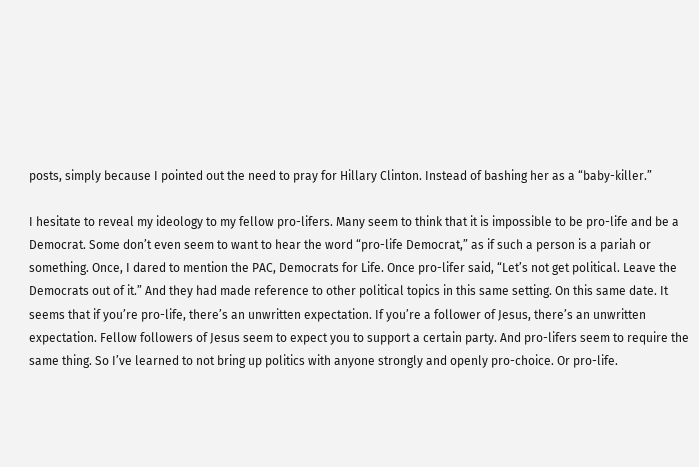posts, simply because I pointed out the need to pray for Hillary Clinton. Instead of bashing her as a “baby-killer.”

I hesitate to reveal my ideology to my fellow pro-lifers. Many seem to think that it is impossible to be pro-life and be a Democrat. Some don’t even seem to want to hear the word “pro-life Democrat,” as if such a person is a pariah or something. Once, I dared to mention the PAC, Democrats for Life. Once pro-lifer said, “Let’s not get political. Leave the Democrats out of it.” And they had made reference to other political topics in this same setting. On this same date. It seems that if you’re pro-life, there’s an unwritten expectation. If you’re a follower of Jesus, there’s an unwritten expectation. Fellow followers of Jesus seem to expect you to support a certain party. And pro-lifers seem to require the same thing. So I’ve learned to not bring up politics with anyone strongly and openly pro-choice. Or pro-life.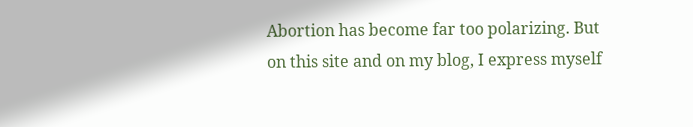Abortion has become far too polarizing. But on this site and on my blog, I express myself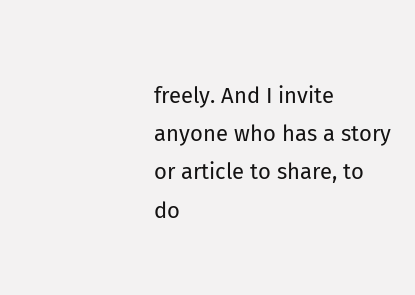freely. And I invite anyone who has a story or article to share, to do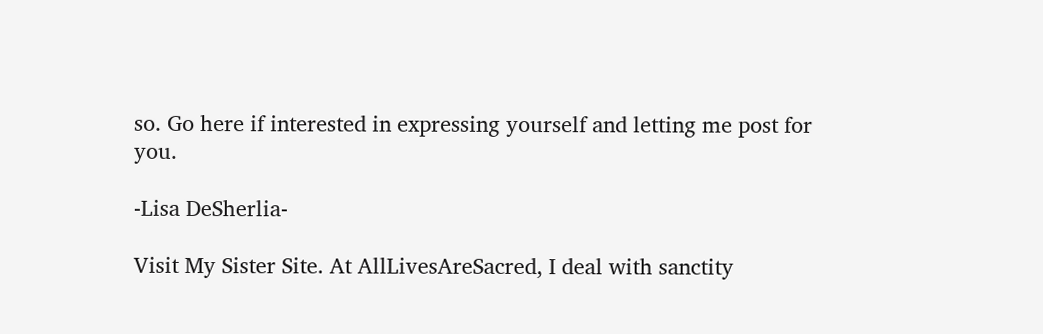so. Go here if interested in expressing yourself and letting me post for you.

-Lisa DeSherlia-

Visit My Sister Site. At AllLivesAreSacred, I deal with sanctity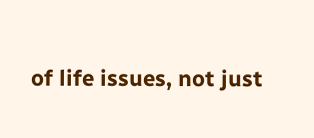of life issues, not just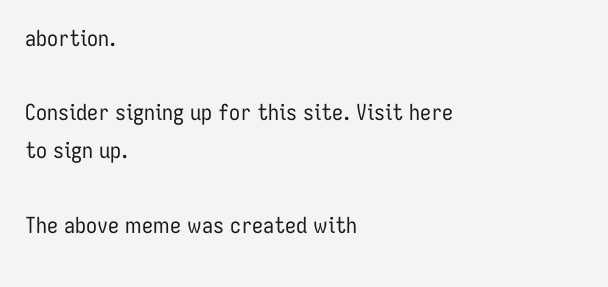abortion.

Consider signing up for this site. Visit here to sign up.

The above meme was created with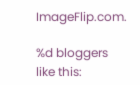ImageFlip.com.

%d bloggers like this: